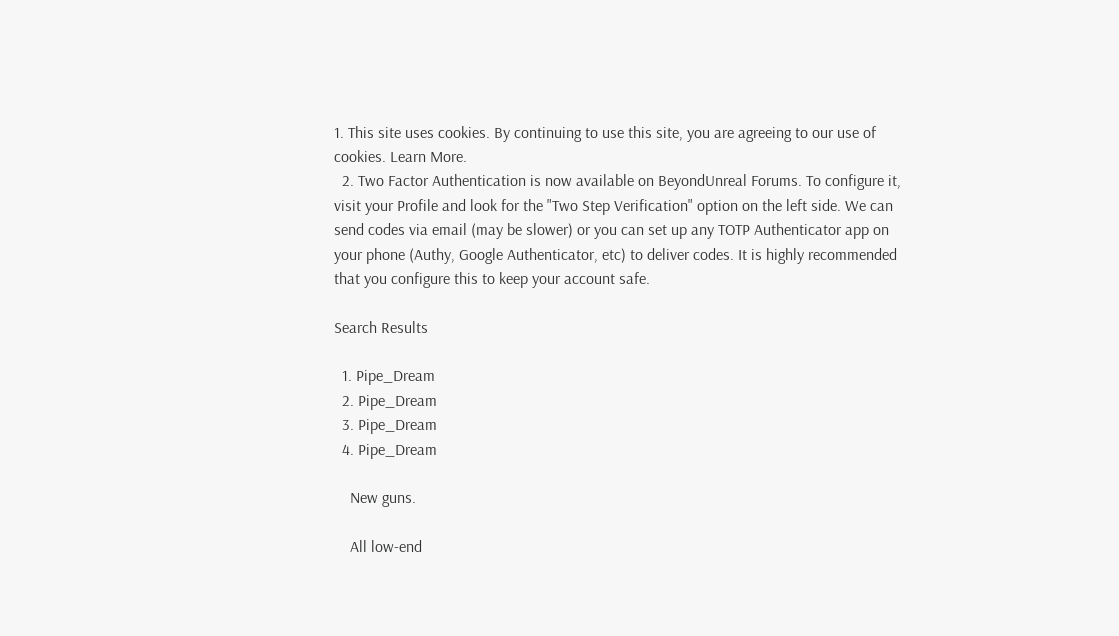1. This site uses cookies. By continuing to use this site, you are agreeing to our use of cookies. Learn More.
  2. Two Factor Authentication is now available on BeyondUnreal Forums. To configure it, visit your Profile and look for the "Two Step Verification" option on the left side. We can send codes via email (may be slower) or you can set up any TOTP Authenticator app on your phone (Authy, Google Authenticator, etc) to deliver codes. It is highly recommended that you configure this to keep your account safe.

Search Results

  1. Pipe_Dream
  2. Pipe_Dream
  3. Pipe_Dream
  4. Pipe_Dream

    New guns.

    All low-end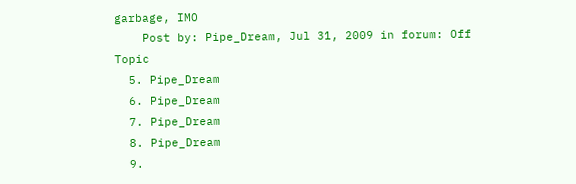garbage, IMO
    Post by: Pipe_Dream, Jul 31, 2009 in forum: Off Topic
  5. Pipe_Dream
  6. Pipe_Dream
  7. Pipe_Dream
  8. Pipe_Dream
  9.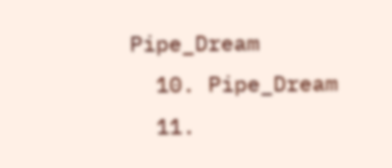Pipe_Dream
  10. Pipe_Dream
  11.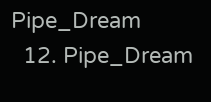Pipe_Dream
  12. Pipe_Dream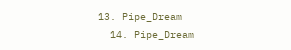13. Pipe_Dream
  14. Pipe_Dream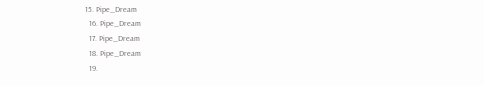15. Pipe_Dream
  16. Pipe_Dream
  17. Pipe_Dream
  18. Pipe_Dream
  19.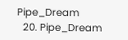Pipe_Dream
  20. Pipe_Dream